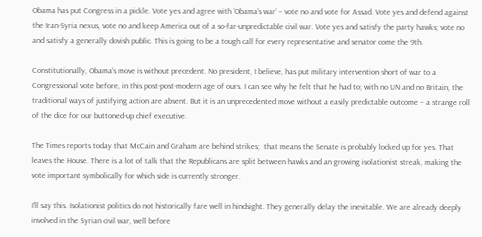Obama has put Congress in a pickle. Vote yes and agree with ‘Obama’s war’ – vote no and vote for Assad. Vote yes and defend against the Iran-Syria nexus, vote no and keep America out of a so-far-unpredictable civil war. Vote yes and satisfy the party hawks; vote no and satisfy a generally dovish public. This is going to be a tough call for every representative and senator come the 9th.

Constitutionally, Obama’s move is without precedent. No president, I believe, has put military intervention short of war to a Congressional vote before, in this post-post-modern age of ours. I can see why he felt that he had to; with no UN and no Britain, the traditional ways of justifying action are absent. But it is an unprecedented move without a easily predictable outcome – a strange roll of the dice for our buttoned-up chief executive.

The Times reports today that McCain and Graham are behind strikes;  that means the Senate is probably locked up for yes. That leaves the House. There is a lot of talk that the Republicans are split between hawks and an growing isolationist streak, making the vote important symbolically for which side is currently stronger.

I’ll say this. Isolationist politics do not historically fare well in hindsight. They generally delay the inevitable. We are already deeply involved in the Syrian civil war, well before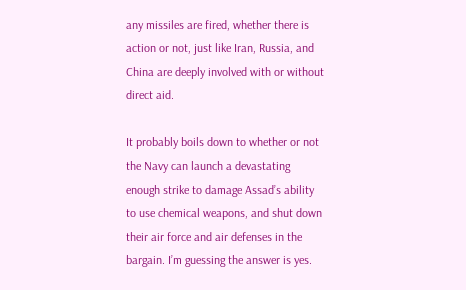any missiles are fired, whether there is action or not, just like Iran, Russia, and China are deeply involved with or without direct aid.

It probably boils down to whether or not the Navy can launch a devastating enough strike to damage Assad’s ability to use chemical weapons, and shut down their air force and air defenses in the bargain. I’m guessing the answer is yes.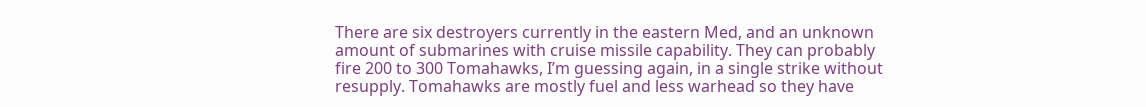There are six destroyers currently in the eastern Med, and an unknown amount of submarines with cruise missile capability. They can probably fire 200 to 300 Tomahawks, I’m guessing again, in a single strike without resupply. Tomahawks are mostly fuel and less warhead so they have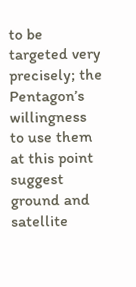to be targeted very precisely; the Pentagon’s willingness to use them at this point suggest ground and satellite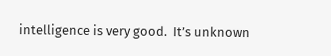intelligence is very good.  It’s unknown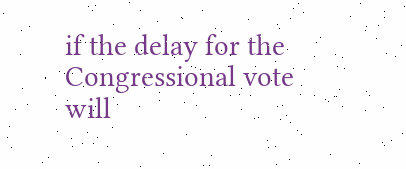if the delay for the Congressional vote will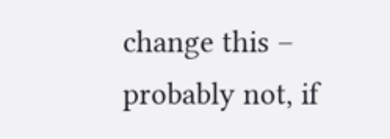change this – probably not, if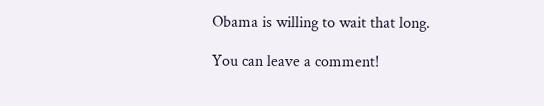Obama is willing to wait that long.

You can leave a comment!